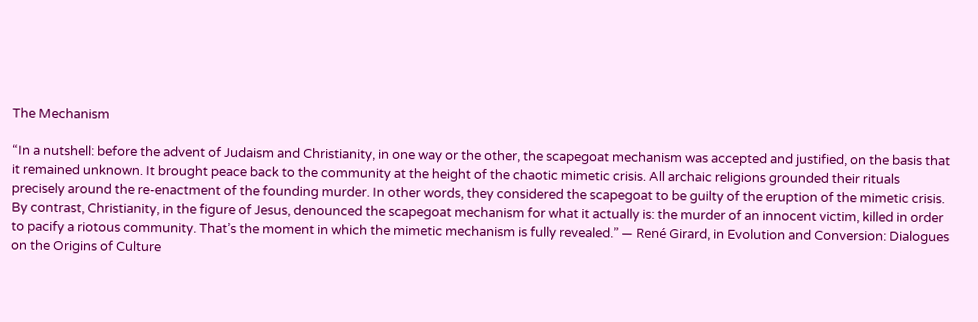The Mechanism

“In a nutshell: before the advent of Judaism and Christianity, in one way or the other, the scapegoat mechanism was accepted and justified, on the basis that it remained unknown. It brought peace back to the community at the height of the chaotic mimetic crisis. All archaic religions grounded their rituals precisely around the re-enactment of the founding murder. In other words, they considered the scapegoat to be guilty of the eruption of the mimetic crisis. By contrast, Christianity, in the figure of Jesus, denounced the scapegoat mechanism for what it actually is: the murder of an innocent victim, killed in order to pacify a riotous community. That’s the moment in which the mimetic mechanism is fully revealed.” — René Girard, in Evolution and Conversion: Dialogues on the Origins of Culture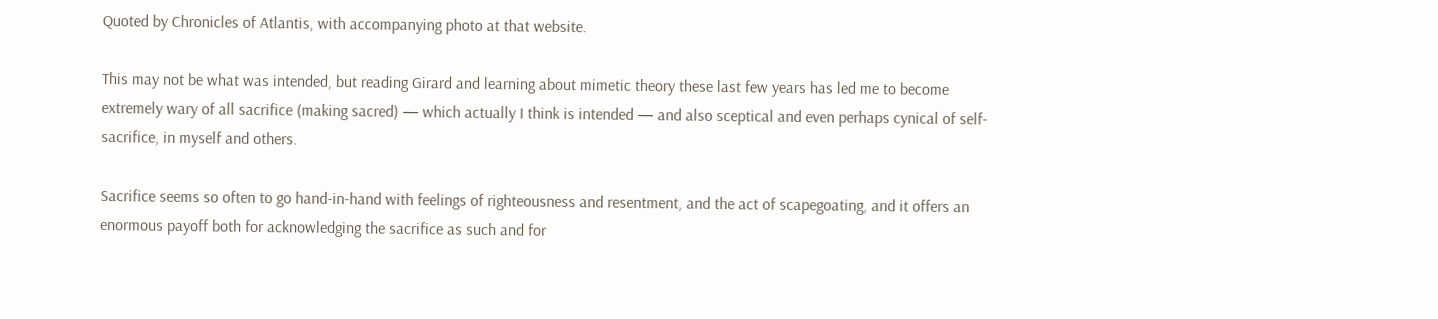Quoted by Chronicles of Atlantis, with accompanying photo at that website.

This may not be what was intended, but reading Girard and learning about mimetic theory these last few years has led me to become extremely wary of all sacrifice (making sacred) — which actually I think is intended — and also sceptical and even perhaps cynical of self-sacrifice, in myself and others.

Sacrifice seems so often to go hand-in-hand with feelings of righteousness and resentment, and the act of scapegoating, and it offers an enormous payoff both for acknowledging the sacrifice as such and for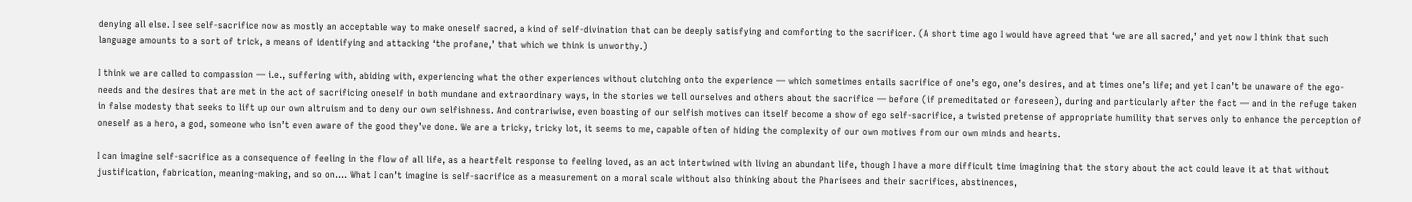denying all else. I see self-sacrifice now as mostly an acceptable way to make oneself sacred, a kind of self-divination that can be deeply satisfying and comforting to the sacrificer. (A short time ago I would have agreed that ‘we are all sacred,’ and yet now I think that such language amounts to a sort of trick, a means of identifying and attacking ‘the profane,’ that which we think is unworthy.)

I think we are called to compassion — i.e., suffering with, abiding with, experiencing what the other experiences without clutching onto the experience — which sometimes entails sacrifice of one’s ego, one’s desires, and at times one’s life; and yet I can’t be unaware of the ego-needs and the desires that are met in the act of sacrificing oneself in both mundane and extraordinary ways, in the stories we tell ourselves and others about the sacrifice — before (if premeditated or foreseen), during and particularly after the fact — and in the refuge taken in false modesty that seeks to lift up our own altruism and to deny our own selfishness. And contrariwise, even boasting of our selfish motives can itself become a show of ego self-sacrifice, a twisted pretense of appropriate humility that serves only to enhance the perception of oneself as a hero, a god, someone who isn’t even aware of the good they’ve done. We are a tricky, tricky lot, it seems to me, capable often of hiding the complexity of our own motives from our own minds and hearts.

I can imagine self-sacrifice as a consequence of feeling in the flow of all life, as a heartfelt response to feeling loved, as an act intertwined with living an abundant life, though I have a more difficult time imagining that the story about the act could leave it at that without justification, fabrication, meaning-making, and so on…. What I can’t imagine is self-sacrifice as a measurement on a moral scale without also thinking about the Pharisees and their sacrifices, abstinences,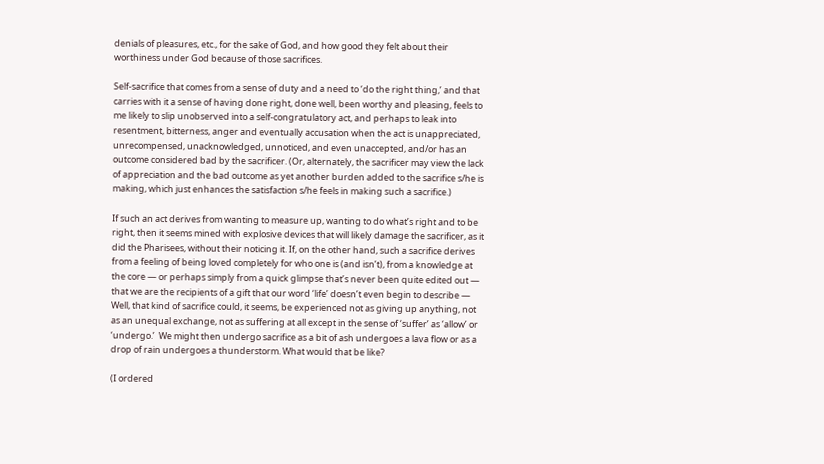denials of pleasures, etc., for the sake of God, and how good they felt about their worthiness under God because of those sacrifices.

Self-sacrifice that comes from a sense of duty and a need to ‘do the right thing,’ and that carries with it a sense of having done right, done well, been worthy and pleasing, feels to me likely to slip unobserved into a self-congratulatory act, and perhaps to leak into resentment, bitterness, anger and eventually accusation when the act is unappreciated, unrecompensed, unacknowledged, unnoticed, and even unaccepted, and/or has an outcome considered bad by the sacrificer. (Or, alternately, the sacrificer may view the lack of appreciation and the bad outcome as yet another burden added to the sacrifice s/he is making, which just enhances the satisfaction s/he feels in making such a sacrifice.)

If such an act derives from wanting to measure up, wanting to do what’s right and to be right, then it seems mined with explosive devices that will likely damage the sacrificer, as it did the Pharisees, without their noticing it. If, on the other hand, such a sacrifice derives from a feeling of being loved completely for who one is (and isn’t), from a knowledge at the core — or perhaps simply from a quick glimpse that’s never been quite edited out — that we are the recipients of a gift that our word ‘life’ doesn’t even begin to describe — Well, that kind of sacrifice could, it seems, be experienced not as giving up anything, not as an unequal exchange, not as suffering at all except in the sense of ‘suffer’ as ‘allow’ or ‘undergo.’  We might then undergo sacrifice as a bit of ash undergoes a lava flow or as a drop of rain undergoes a thunderstorm. What would that be like?

(I ordered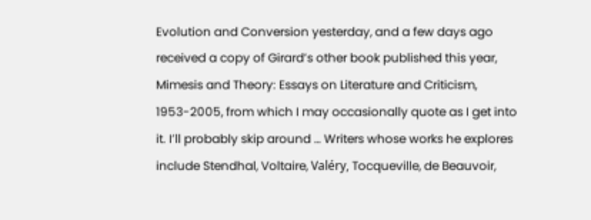Evolution and Conversion yesterday, and a few days ago received a copy of Girard’s other book published this year, Mimesis and Theory: Essays on Literature and Criticism, 1953-2005, from which I may occasionally quote as I get into it. I’ll probably skip around … Writers whose works he explores include Stendhal, Voltaire, Valéry, Tocqueville, de Beauvoir,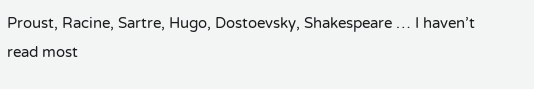Proust, Racine, Sartre, Hugo, Dostoevsky, Shakespeare … I haven’t read most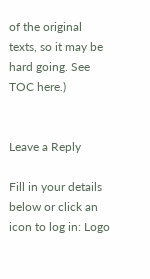of the original texts, so it may be hard going. See TOC here.)


Leave a Reply

Fill in your details below or click an icon to log in: Logo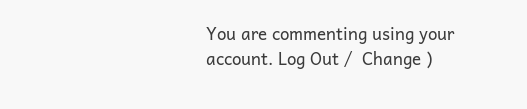You are commenting using your account. Log Out /  Change )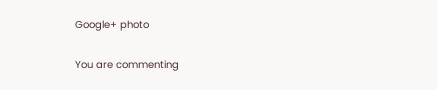Google+ photo

You are commenting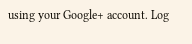using your Google+ account. Log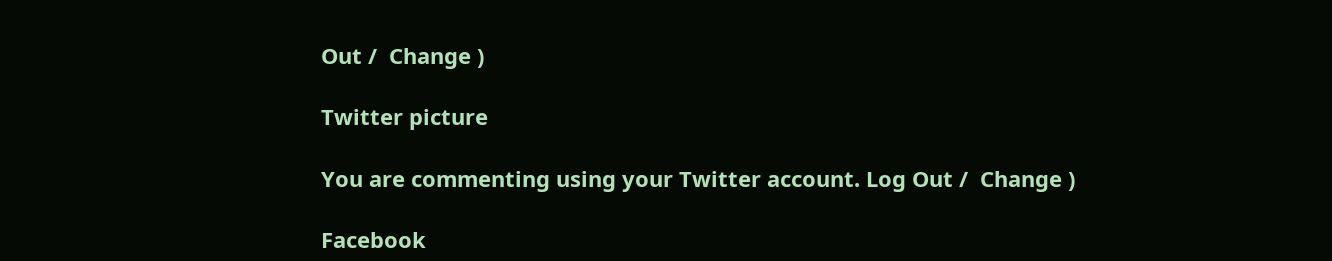Out /  Change )

Twitter picture

You are commenting using your Twitter account. Log Out /  Change )

Facebook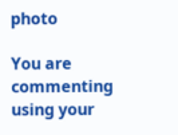photo

You are commenting using your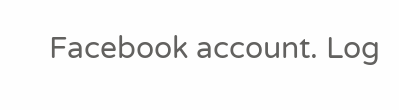Facebook account. Log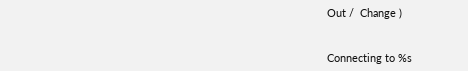Out /  Change )


Connecting to %s